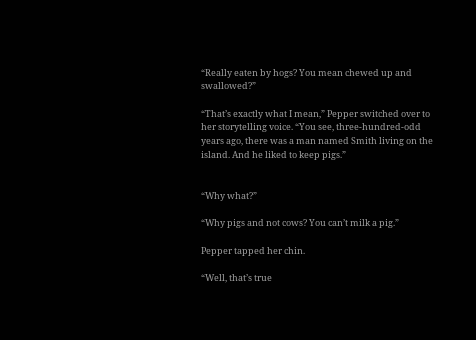“Really eaten by hogs? You mean chewed up and swallowed?”

“That’s exactly what I mean,” Pepper switched over to her storytelling voice. “You see, three-hundred-odd years ago, there was a man named Smith living on the island. And he liked to keep pigs.”


“Why what?”

“Why pigs and not cows? You can’t milk a pig.”

Pepper tapped her chin.

“Well, that’s true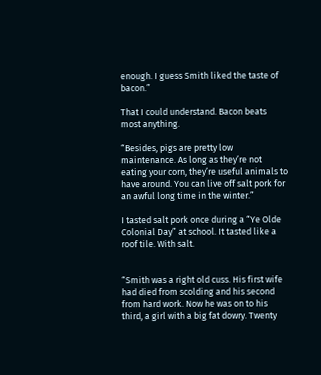enough. I guess Smith liked the taste of bacon.”

That I could understand. Bacon beats most anything.

“Besides, pigs are pretty low maintenance. As long as they’re not eating your corn, they’re useful animals to have around. You can live off salt pork for an awful long time in the winter.”

I tasted salt pork once during a “Ye Olde Colonial Day” at school. It tasted like a roof tile. With salt.


“Smith was a right old cuss. His first wife had died from scolding and his second from hard work. Now he was on to his third, a girl with a big fat dowry. Twenty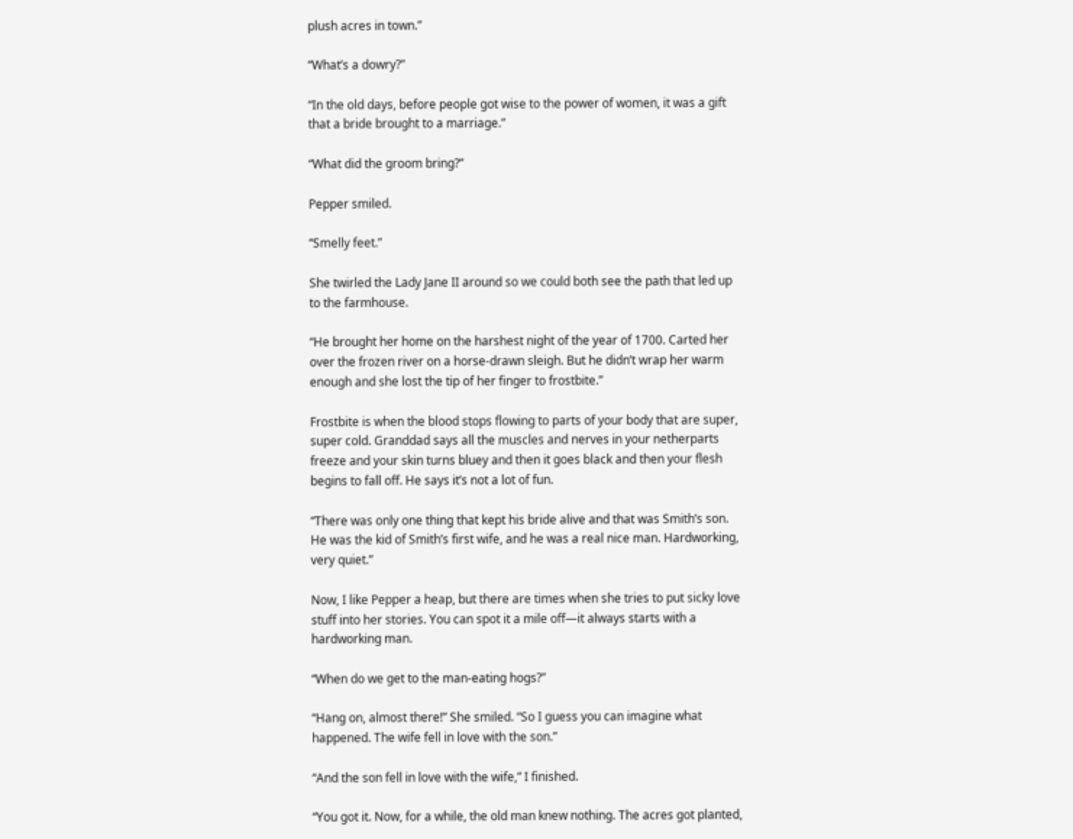plush acres in town.”

“What’s a dowry?”

“In the old days, before people got wise to the power of women, it was a gift that a bride brought to a marriage.”

“What did the groom bring?”

Pepper smiled.

“Smelly feet.”

She twirled the Lady Jane II around so we could both see the path that led up to the farmhouse.

“He brought her home on the harshest night of the year of 1700. Carted her over the frozen river on a horse-drawn sleigh. But he didn’t wrap her warm enough and she lost the tip of her finger to frostbite.”

Frostbite is when the blood stops flowing to parts of your body that are super, super cold. Granddad says all the muscles and nerves in your netherparts freeze and your skin turns bluey and then it goes black and then your flesh begins to fall off. He says it’s not a lot of fun.

“There was only one thing that kept his bride alive and that was Smith’s son. He was the kid of Smith’s first wife, and he was a real nice man. Hardworking, very quiet.”

Now, I like Pepper a heap, but there are times when she tries to put sicky love stuff into her stories. You can spot it a mile off—it always starts with a hardworking man.

“When do we get to the man-eating hogs?”

“Hang on, almost there!” She smiled. “So I guess you can imagine what happened. The wife fell in love with the son.”

“And the son fell in love with the wife,” I finished.

“You got it. Now, for a while, the old man knew nothing. The acres got planted,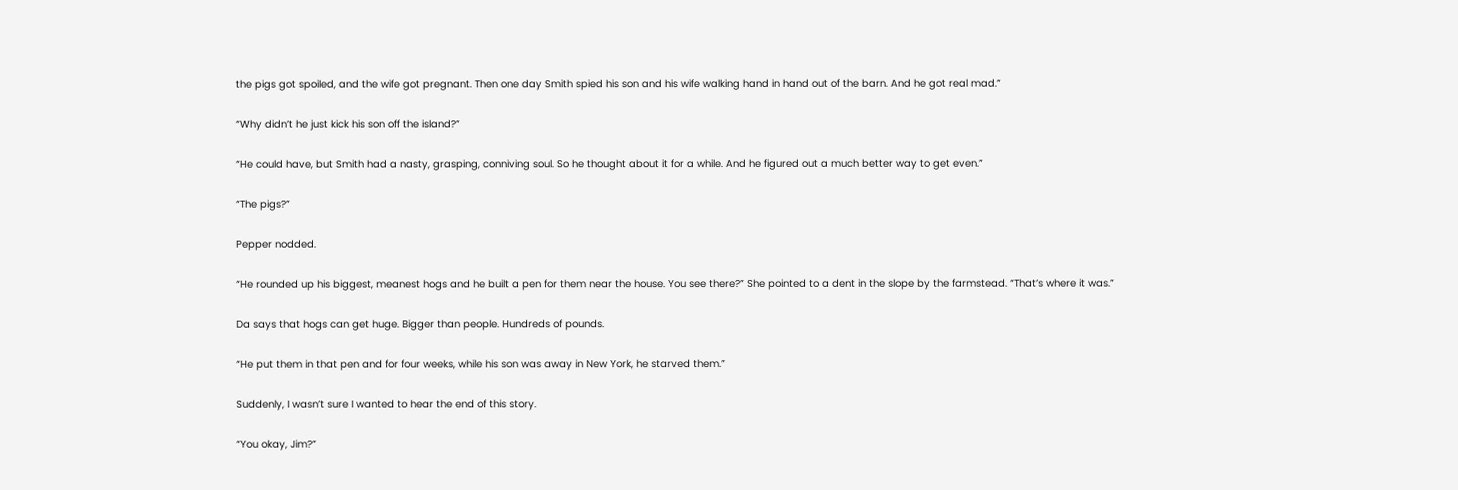the pigs got spoiled, and the wife got pregnant. Then one day Smith spied his son and his wife walking hand in hand out of the barn. And he got real mad.”

“Why didn’t he just kick his son off the island?”

“He could have, but Smith had a nasty, grasping, conniving soul. So he thought about it for a while. And he figured out a much better way to get even.”

“The pigs?”

Pepper nodded.

“He rounded up his biggest, meanest hogs and he built a pen for them near the house. You see there?” She pointed to a dent in the slope by the farmstead. “That’s where it was.”

Da says that hogs can get huge. Bigger than people. Hundreds of pounds.

“He put them in that pen and for four weeks, while his son was away in New York, he starved them.”

Suddenly, I wasn’t sure I wanted to hear the end of this story.

“You okay, Jim?”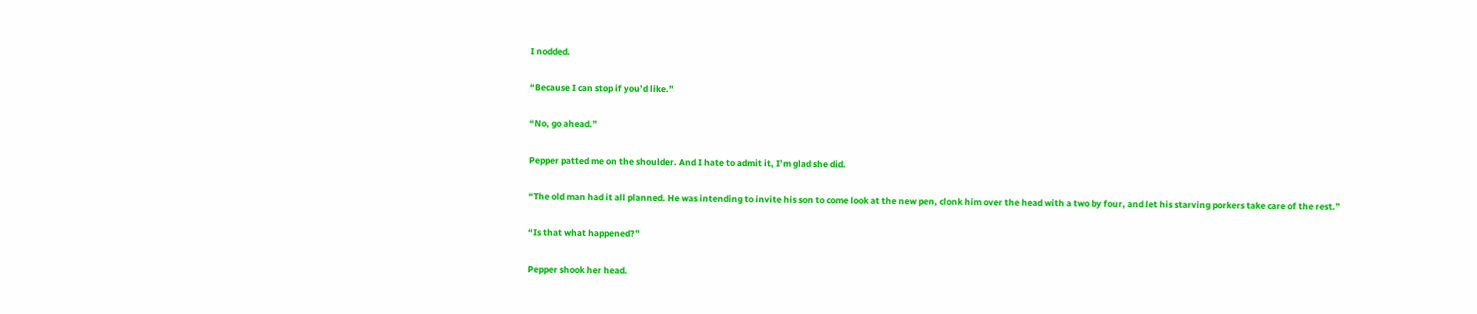I nodded.

“Because I can stop if you’d like.”

“No, go ahead.”

Pepper patted me on the shoulder. And I hate to admit it, I’m glad she did.

“The old man had it all planned. He was intending to invite his son to come look at the new pen, clonk him over the head with a two by four, and let his starving porkers take care of the rest.”

“Is that what happened?”

Pepper shook her head.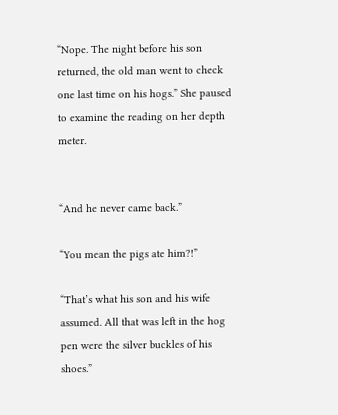“Nope. The night before his son returned, the old man went to check one last time on his hogs.” She paused to examine the reading on her depth meter.


“And he never came back.”

“You mean the pigs ate him?!”

“That’s what his son and his wife assumed. All that was left in the hog pen were the silver buckles of his shoes.”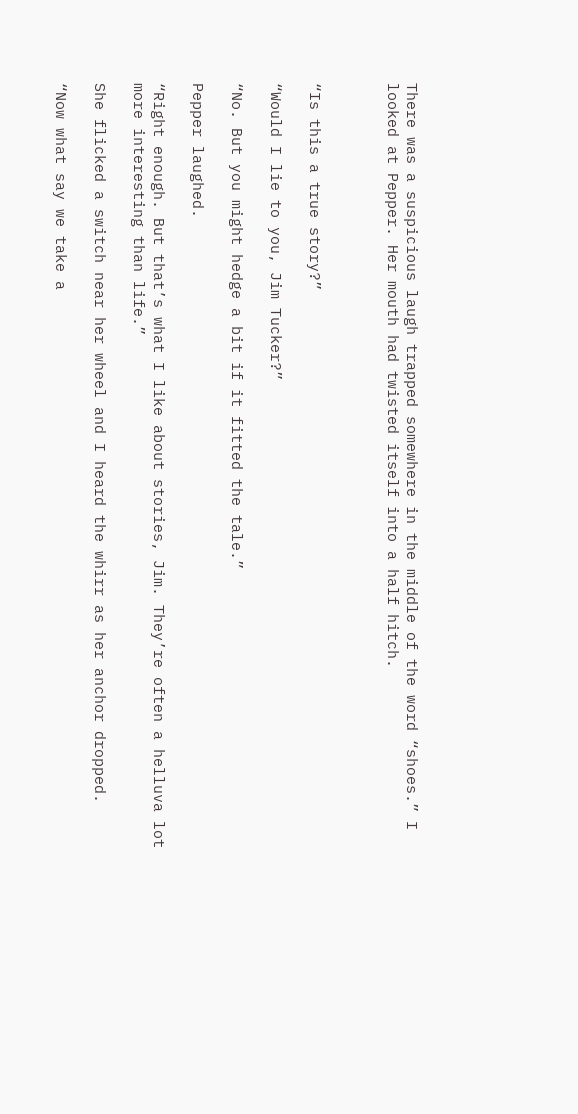There was a suspicious laugh trapped somewhere in the middle of the word “shoes.” I looked at Pepper. Her mouth had twisted itself into a half hitch.



“Is this a true story?”

“Would I lie to you, Jim Tucker?”

“No. But you might hedge a bit if it fitted the tale.”

Pepper laughed.

“Right enough. But that’s what I like about stories, Jim. They’re often a helluva lot more interesting than life.”

She flicked a switch near her wheel and I heard the whirr as her anchor dropped.

“Now what say we take a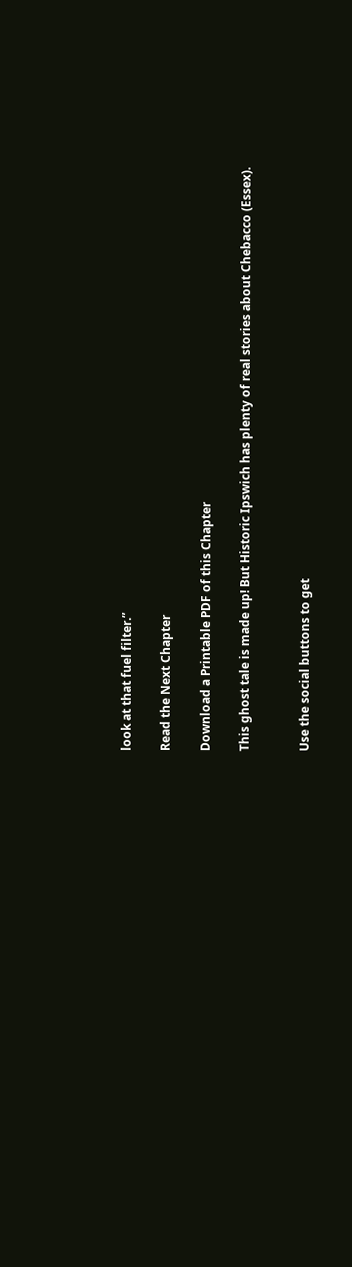look at that fuel filter.”

Read the Next Chapter

Download a Printable PDF of this Chapter

This ghost tale is made up! But Historic Ipswich has plenty of real stories about Chebacco (Essex).


Use the social buttons to get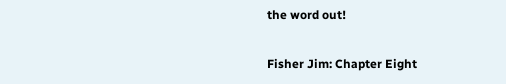the word out!

Fisher Jim: Chapter Eight